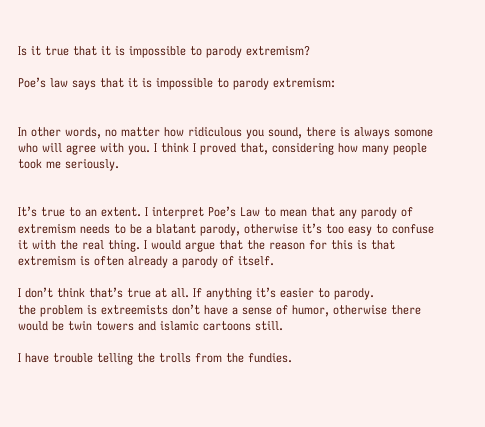Is it true that it is impossible to parody extremism?

Poe’s law says that it is impossible to parody extremism:


In other words, no matter how ridiculous you sound, there is always somone who will agree with you. I think I proved that, considering how many people took me seriously.


It’s true to an extent. I interpret Poe’s Law to mean that any parody of extremism needs to be a blatant parody, otherwise it’s too easy to confuse it with the real thing. I would argue that the reason for this is that extremism is often already a parody of itself.

I don’t think that’s true at all. If anything it’s easier to parody.
the problem is extreemists don’t have a sense of humor, otherwise there would be twin towers and islamic cartoons still.

I have trouble telling the trolls from the fundies.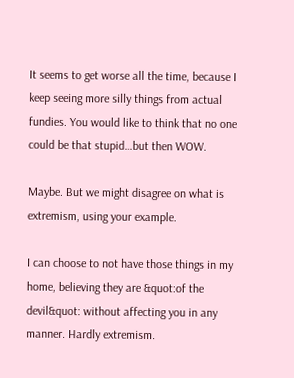It seems to get worse all the time, because I keep seeing more silly things from actual fundies. You would like to think that no one could be that stupid…but then WOW.

Maybe. But we might disagree on what is extremism, using your example.

I can choose to not have those things in my home, believing they are &quot:of the devil&quot: without affecting you in any manner. Hardly extremism.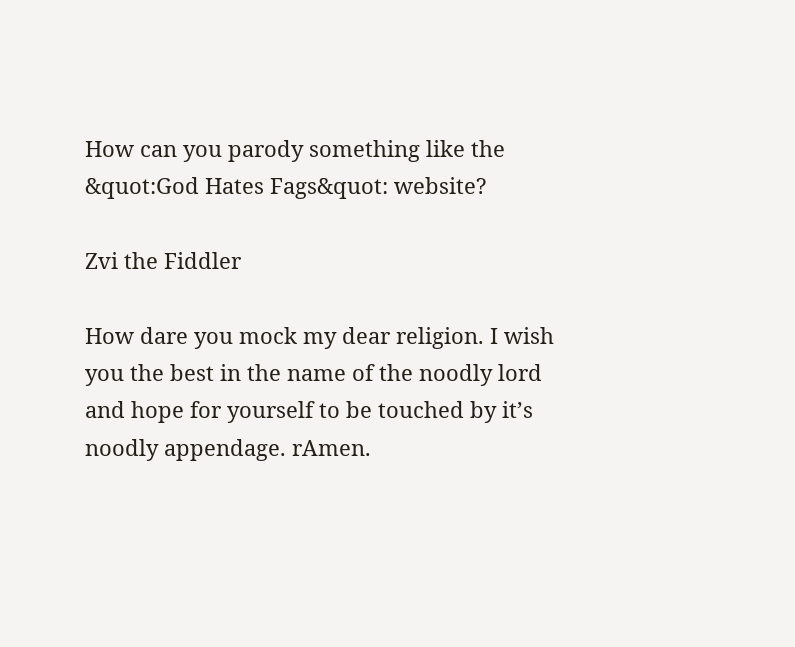How can you parody something like the &quot:God Hates Fags&quot: website?

Zvi the Fiddler

How dare you mock my dear religion. I wish you the best in the name of the noodly lord and hope for yourself to be touched by it’s noodly appendage. rAmen.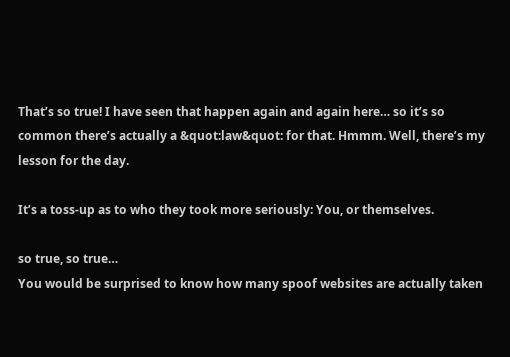That’s so true! I have seen that happen again and again here… so it’s so common there’s actually a &quot:law&quot: for that. Hmmm. Well, there’s my lesson for the day.

It’s a toss-up as to who they took more seriously: You, or themselves.

so true, so true…
You would be surprised to know how many spoof websites are actually taken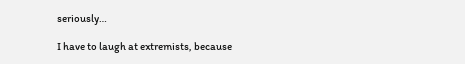seriously…

I have to laugh at extremists, because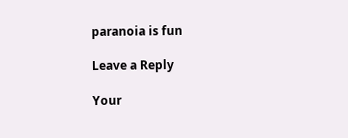paranoia is fun

Leave a Reply

Your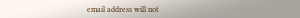email address will not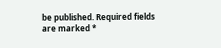be published. Required fields are marked *